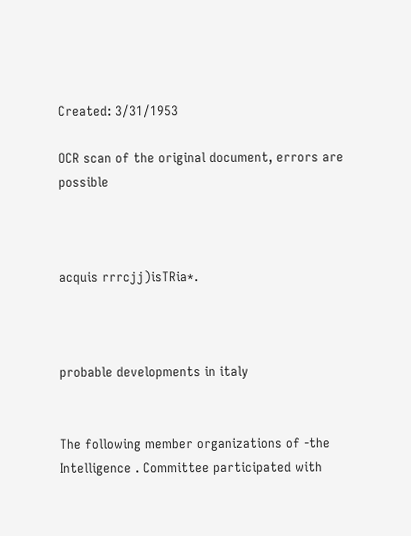Created: 3/31/1953

OCR scan of the original document, errors are possible



acquis rrrcjj)isTRia*.



probable developments in italy


The following member organizations of -the Intelligence . Committee participated with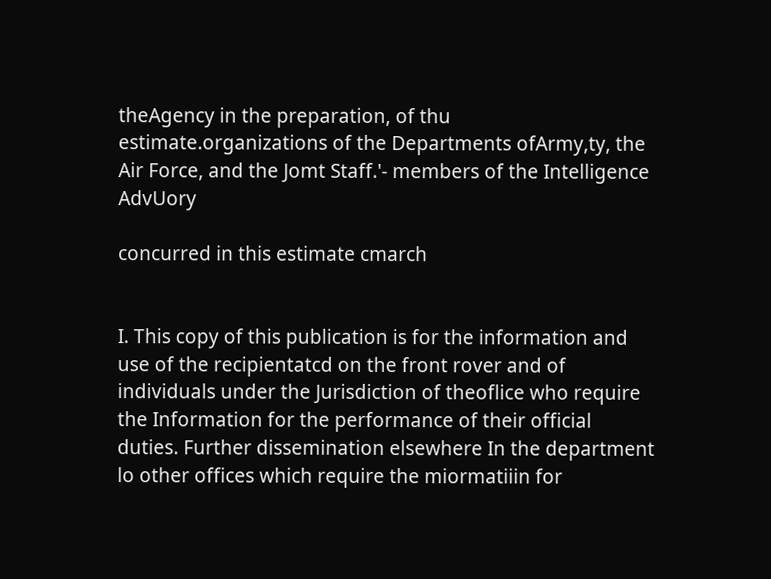theAgency in the preparation, of thu estimate.organizations of the Departments ofArmy,ty, the Air Force, and the Jomt Staff.'- members of the Intelligence AdvUory

concurred in this estimate cmarch


I. This copy of this publication is for the information and use of the recipientatcd on the front rover and of individuals under the Jurisdiction of theoflice who require the Information for the performance of their official duties. Further dissemination elsewhere In the department lo other offices which require the miormatiiin for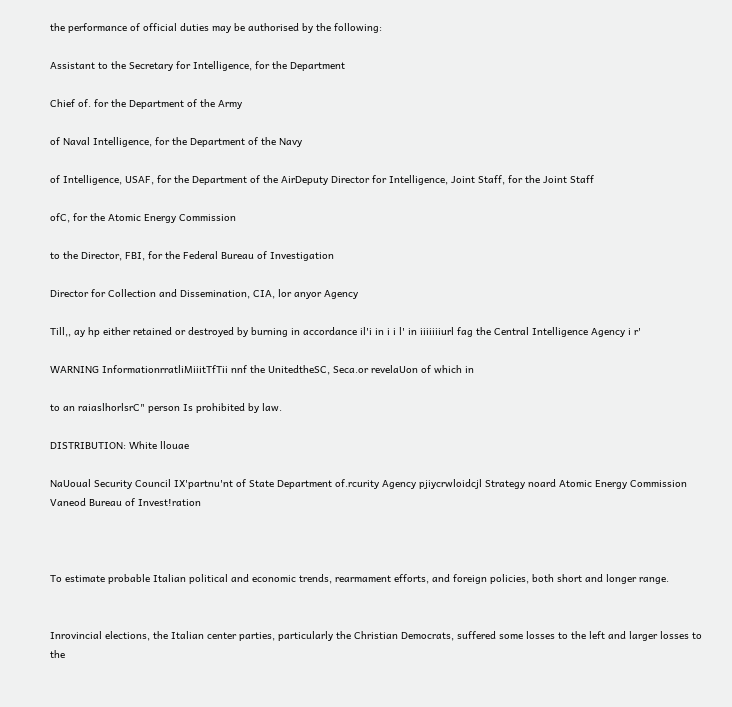the performance of official duties may be authorised by the following:

Assistant to the Secretary for Intelligence, for the Department

Chief of. for the Department of the Army

of Naval Intelligence, for the Department of the Navy

of Intelligence, USAF, for the Department of the AirDeputy Director for Intelligence, Joint Staff, for the Joint Staff

ofC, for the Atomic Energy Commission

to the Director, FBI, for the Federal Bureau of Investigation

Director for Collection and Dissemination, CIA, lor anyor Agency

Till,, ay hp either retained or destroyed by burning in accordance il'i in i i l' in iiiiiiiurl fag the Central Intelligence Agency i r'

WARNING InformationrratliMiiitTfTii nnf the UnitedtheSC, Seca.or revelaUon of which in

to an raiaslhorlsrC" person Is prohibited by law.

DISTRIBUTION: White llouae

NaUoual Security Council IX'partnu'nt of State Department of.rcurity Agency pjiycrwloidcjl Strategy noard Atomic Energy Commission Vaneod Bureau of Invest!ration



To estimate probable Italian political and economic trends, rearmament efforts, and foreign policies, both short and longer range.


Inrovincial elections, the Italian center parties, particularly the Christian Democrats, suffered some losses to the left and larger losses to the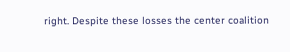right. Despite these losses the center coalition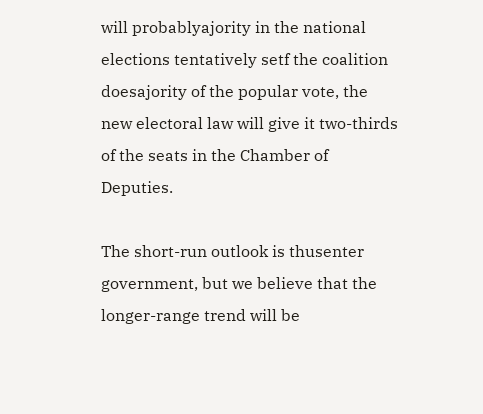will probablyajority in the national elections tentatively setf the coalition doesajority of the popular vote, the new electoral law will give it two-thirds of the seats in the Chamber of Deputies.

The short-run outlook is thusenter government, but we believe that the longer-range trend will be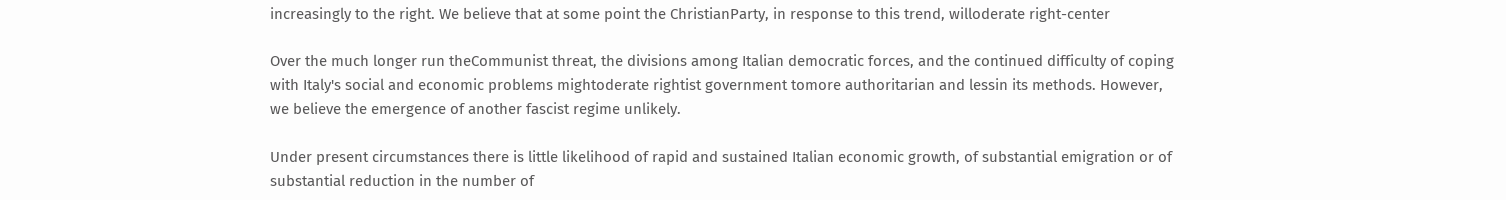increasingly to the right. We believe that at some point the ChristianParty, in response to this trend, willoderate right-center

Over the much longer run theCommunist threat, the divisions among Italian democratic forces, and the continued difficulty of coping with Italy's social and economic problems mightoderate rightist government tomore authoritarian and lessin its methods. However, we believe the emergence of another fascist regime unlikely.

Under present circumstances there is little likelihood of rapid and sustained Italian economic growth, of substantial emigration or of substantial reduction in the number of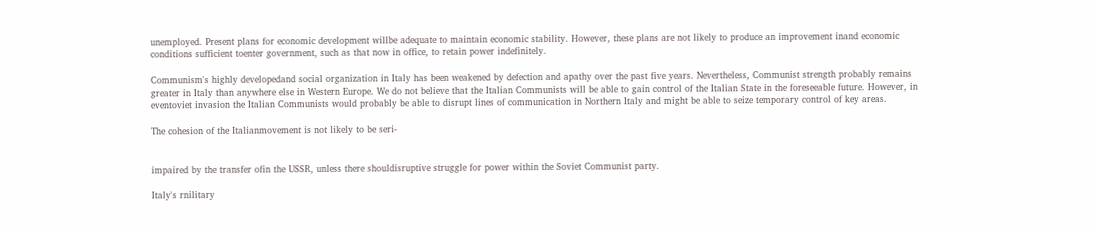unemployed. Present plans for economic development willbe adequate to maintain economic stability. However, these plans are not likely to produce an improvement inand economic conditions sufficient toenter government, such as that now in office, to retain power indefinitely.

Communism's highly developedand social organization in Italy has been weakened by defection and apathy over the past five years. Nevertheless, Communist strength probably remains greater in Italy than anywhere else in Western Europe. We do not believe that the Italian Communists will be able to gain control of the Italian State in the foreseeable future. However, in eventoviet invasion the Italian Communists would probably be able to disrupt lines of communication in Northern Italy and might be able to seize temporary control of key areas.

The cohesion of the Italianmovement is not likely to be seri-


impaired by the transfer ofin the USSR, unless there shouldisruptive struggle for power within the Soviet Communist party.

Italy's rnilitary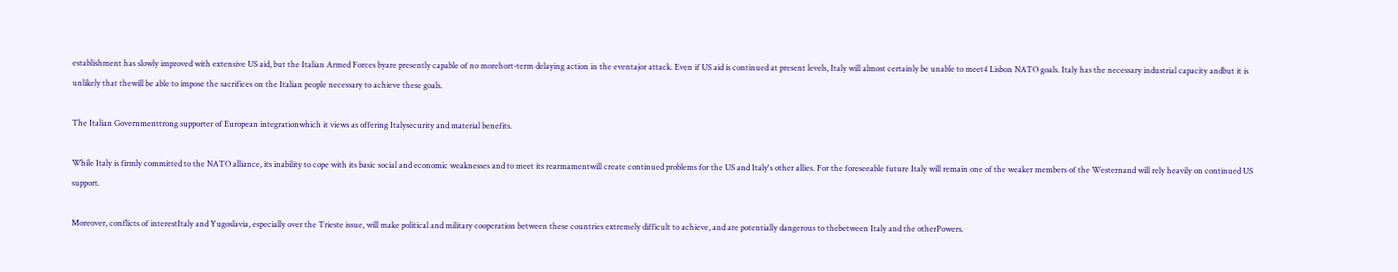establishment has slowly improved with extensive US aid, but the Italian Armed Forces byare presently capable of no morehort-term delaying action in the eventajor attack. Even if US aid is continued at present levels, Italy will almost certainly be unable to meet4 Lisbon NATO goals. Italy has the necessary industrial capacity andbut it is unlikely that thewill be able to impose the sacrifices on the Italian people necessary to achieve these goals.

The Italian Governmenttrong supporter of European integrationwhich it views as offering Italysecurity and material benefits.

While Italy is firmly committed to the NATO alliance, its inability to cope with its basic social and economic weaknesses and to meet its rearmamentwill create continued problems for the US and Italy's other allies. For the foreseeable future Italy will remain one of the weaker members of the Westernand will rely heavily on continued US support.

Moreover, conflicts of interestItaly and Yugoslavia, especially over the Trieste issue, will make political and military cooperation between these countries extremely difficult to achieve, and are potentially dangerous to thebetween Italy and the otherPowers.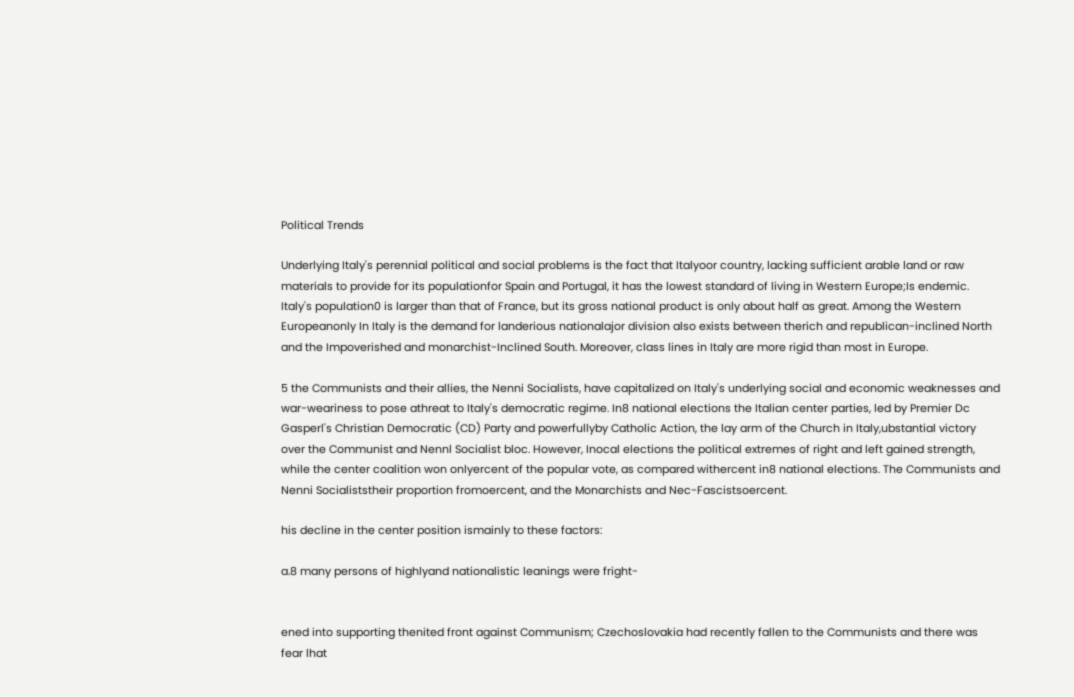Political Trends

Underlying Italy's perennial political and social problems is the fact that Italyoor country, lacking sufficient arable land or raw materials to provide for its populationfor Spain and Portugal, it has the lowest standard of living in Western Europe;Is endemic. Italy's population0 is larger than that of France, but its gross national product is only about half as great. Among the Western Europeanonly In Italy is the demand for landerious nationalajor division also exists between therich and republican-inclined North and the Impoverished and monarchist-Inclined South. Moreover, class lines in Italy are more rigid than most in Europe.

5 the Communists and their allies, the Nenni Socialists, have capitalized on Italy's underlying social and economic weaknesses and war-weariness to pose athreat to Italy's democratic regime. In8 national elections the Italian center parties, led by Premier Dc Gasperl's Christian Democratic (CD) Party and powerfullyby Catholic Action, the lay arm of the Church in Italy,ubstantial victory over the Communist and Nennl Socialist bloc. However, Inocal elections the political extremes of right and left gained strength, while the center coalition won onlyercent of the popular vote, as compared withercent in8 national elections. The Communists and Nenni Socialiststheir proportion fromoercent, and the Monarchists and Nec-Fascistsoercent.

his decline in the center position ismainly to these factors:

a.8 many persons of highlyand nationalistic leanings were fright-


ened into supporting thenited front against Communism; Czechoslovakia had recently fallen to the Communists and there was fear lhat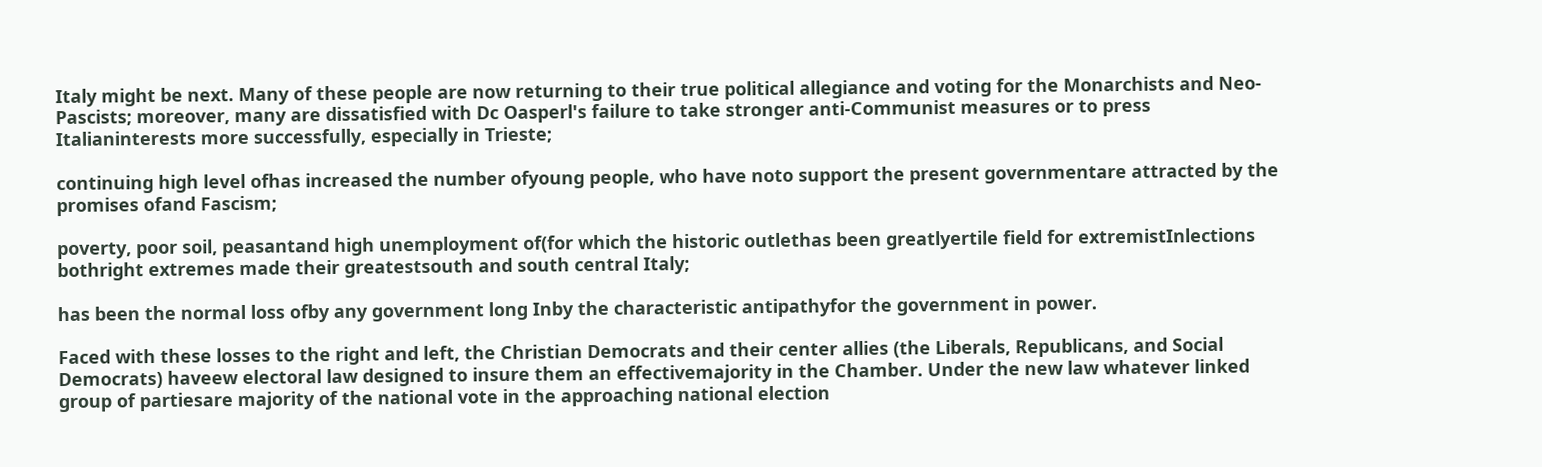Italy might be next. Many of these people are now returning to their true political allegiance and voting for the Monarchists and Neo-Pascists; moreover, many are dissatisfied with Dc Oasperl's failure to take stronger anti-Communist measures or to press Italianinterests more successfully, especially in Trieste;

continuing high level ofhas increased the number ofyoung people, who have noto support the present governmentare attracted by the promises ofand Fascism;

poverty, poor soil, peasantand high unemployment of(for which the historic outlethas been greatlyertile field for extremistInlections bothright extremes made their greatestsouth and south central Italy;

has been the normal loss ofby any government long Inby the characteristic antipathyfor the government in power.

Faced with these losses to the right and left, the Christian Democrats and their center allies (the Liberals, Republicans, and Social Democrats) haveew electoral law designed to insure them an effectivemajority in the Chamber. Under the new law whatever linked group of partiesare majority of the national vote in the approaching national election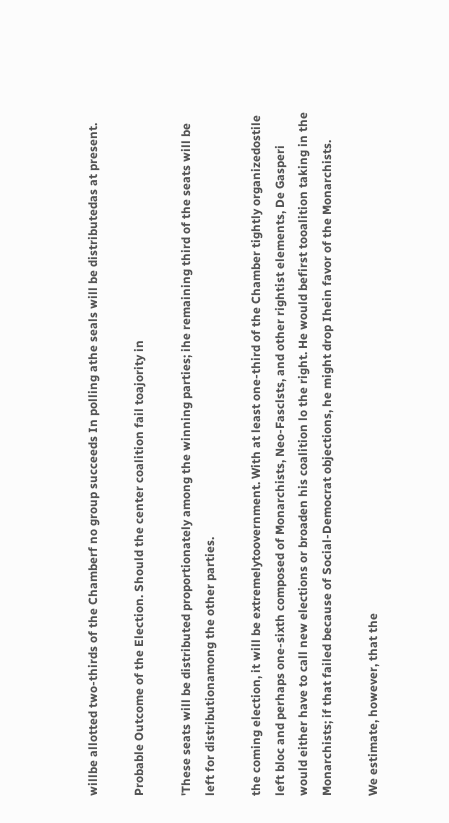willbe allotted two-thirds of the Chamberf no group succeeds In polling athe seals will be distributedas at present.

Probable Outcome of the Election. Should the center coalition fail toajority in

'These seats will be distributed proportionately among the winning parties; ihe remaining third of the seats will be left for distributionamong the other parties.

the coming election, it will be extremelytoovernment. With at least one-third of the Chamber tightly organizedostile left bloc and perhaps one-sixth composed of Monarchists, Neo-Fasclsts, and other rightist elements, De Gasperi would either have to call new elections or broaden his coalition lo the right. He would befirst tooalition taking in the Monarchists; if that failed because of Social-Democrat objections, he might drop Ihein favor of the Monarchists.

We estimate, however, that the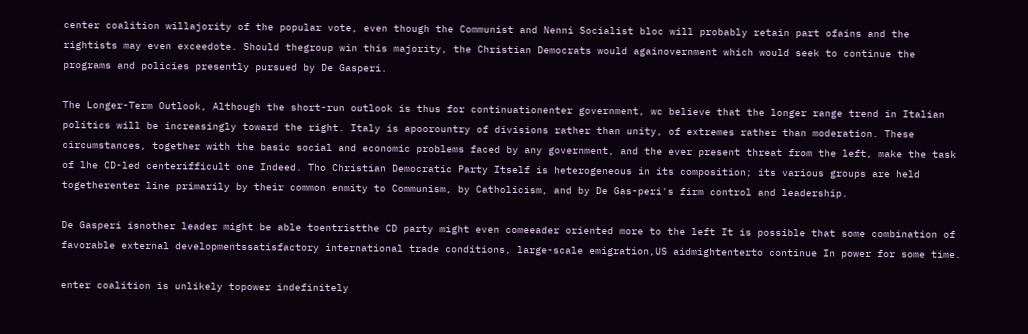center coalition willajority of the popular vote, even though the Communist and Nenni Socialist bloc will probably retain part ofains and the rightists may even exceedote. Should thegroup win this majority, the Christian Democrats would againovernment which would seek to continue the programs and policies presently pursued by De Gasperi.

The Longer-Term Outlook, Although the short-run outlook is thus for continuationenter government, wc believe that the longer range trend in Italian politics will be increasingly toward the right. Italy is apoorountry of divisions rather than unity, of extremes rather than moderation. These circumstances, together with the basic social and economic problems faced by any government, and the ever present threat from the left, make the task of lhe CD-led centerifficult one Indeed. Tho Christian Democratic Party Itself is heterogeneous in its composition; its various groups are held togetherenter line primarily by their common enmity to Communism, by Catholicism, and by De Gas-peri's firm control and leadership.

De Gasperi isnother leader might be able toentristthe CD party might even comeeader oriented more to the left It is possible that some combination of favorable external developmentssatisfactory international trade conditions, large-scale emigration,US aidmightenterto continue In power for some time.

enter coalition is unlikely topower indefinitely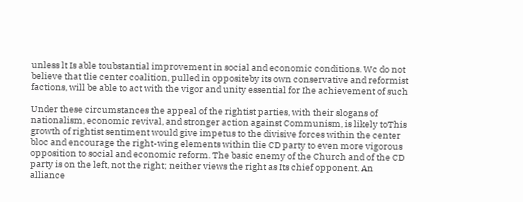unless lt Is able toubstantial improvement in social and economic conditions. Wc do not believe that tlie center coalition, pulled in oppositeby its own conservative and reformist factions, will be able to act with the vigor and unity essential for Ihe achievement of such

Under these circumstances the appeal of the rightist parties, with their slogans of nationalism, economic revival, and stronger action against Communism, is likely toThis growth of rightist sentiment would give impetus to the divisive forces within the center bloc and encourage the right-wing elements within tlie CD party to even more vigorous opposition to social and economic reform. The basic enemy of the Church and of the CD party is on the left, not the right; neither views the right as Its chief opponent. An alliance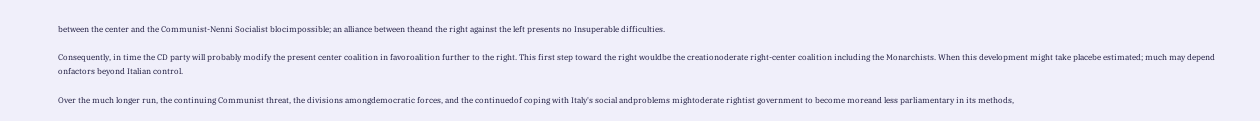between the center and the Communist-Nenni Socialist blocimpossible; an alliance between theand the right against the left presents no Insuperable difficulties.

Consequently, in time the CD party will probably modify the present center coalition in favoroalition further to the right. This first step toward the right wouldbe the creationoderate right-center coalition including the Monarchists. When this development might take placebe estimated; much may depend onfactors beyond Italian control.

Over the much longer run, the continuing Communist threat, the divisions amongdemocratic forces, and the continuedof coping with Italy's social andproblems mightoderate rightist government to become moreand less parliamentary in its methods,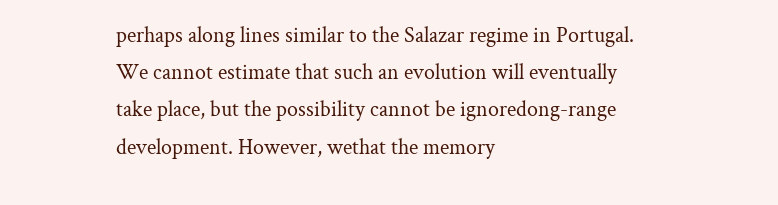perhaps along lines similar to the Salazar regime in Portugal. We cannot estimate that such an evolution will eventually take place, but the possibility cannot be ignoredong-range development. However, wethat the memory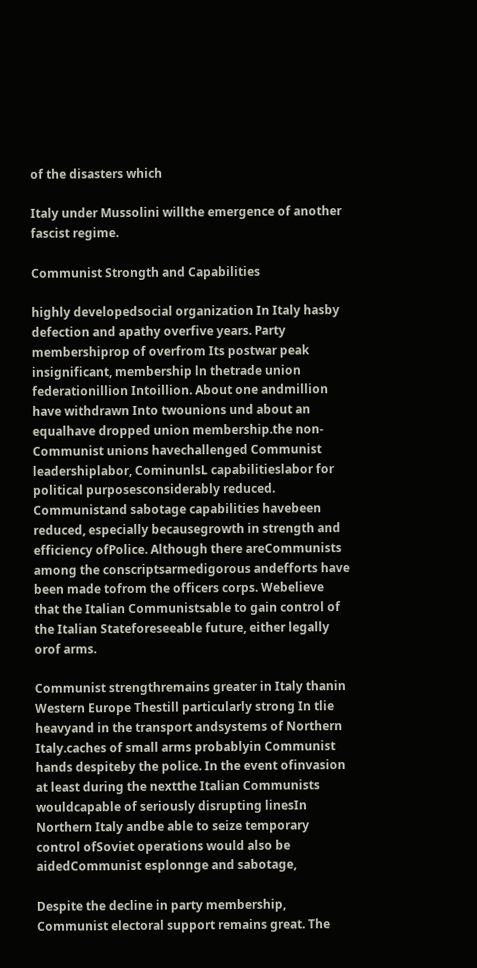of the disasters which

Italy under Mussolini willthe emergence of another fascist regime.

Communist Strongth and Capabilities

highly developedsocial organization In Italy hasby defection and apathy overfive years. Party membershiprop of overfrom Its postwar peak insignificant, membership ln thetrade union federationillion Intoillion. About one andmillion have withdrawn Into twounions und about an equalhave dropped union membership.the non-Communist unions havechallenged Communist leadershiplabor, CominunlsL capabilitieslabor for political purposesconsiderably reduced. Communistand sabotage capabilities havebeen reduced, especially becausegrowth in strength and efficiency ofPolice. Although there areCommunists among the conscriptsarmedigorous andefforts have been made tofrom the officers corps. Webelieve that the Italian Communistsable to gain control of the Italian Stateforeseeable future, either legally orof arms.

Communist strengthremains greater in Italy thanin Western Europe Thestill particularly strong In tlie heavyand in the transport andsystems of Northern Italy.caches of small arms probablyin Communist hands despiteby the police. In the event ofinvasion at least during the nextthe Italian Communists wouldcapable of seriously disrupting linesIn Northern Italy andbe able to seize temporary control ofSoviet operations would also be aidedCommunist esplonnge and sabotage,

Despite the decline in party membership, Communist electoral support remains great. The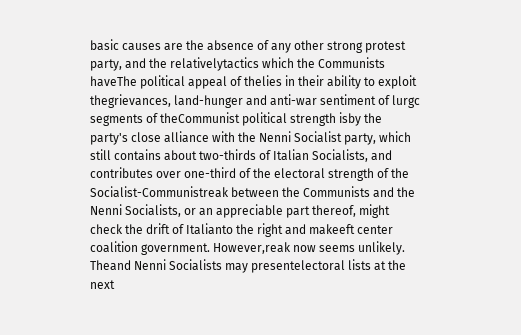basic causes are the absence of any other strong protest party, and the relativelytactics which the Communists haveThe political appeal of thelies in their ability to exploit thegrievances, land-hunger and anti-war sentiment of lurgc segments of theCommunist political strength isby the party's close alliance with the Nenni Socialist party, which still contains about two-thirds of Italian Socialists, and contributes over one-third of the electoral strength of the Socialist-Communistreak between the Communists and the Nenni Socialists, or an appreciable part thereof, might check the drift of Italianto the right and makeeft center coalition government. However,reak now seems unlikely. Theand Nenni Socialists may presentelectoral lists at the next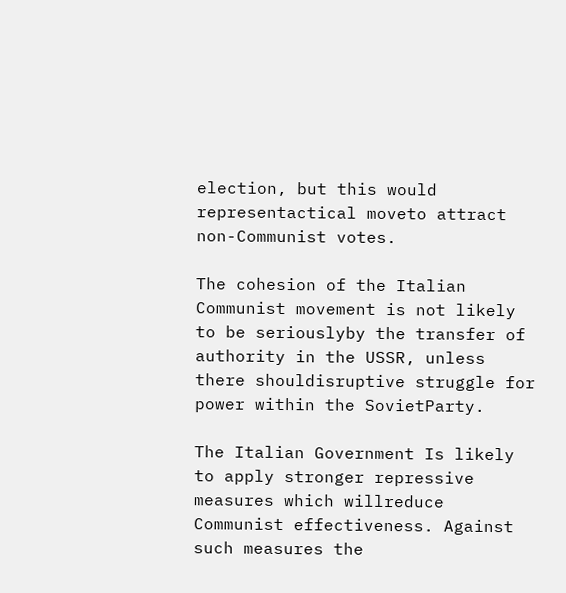election, but this would representactical moveto attract non-Communist votes.

The cohesion of the Italian Communist movement is not likely to be seriouslyby the transfer of authority in the USSR, unless there shouldisruptive struggle for power within the SovietParty.

The Italian Government Is likely to apply stronger repressive measures which willreduce Communist effectiveness. Against such measures the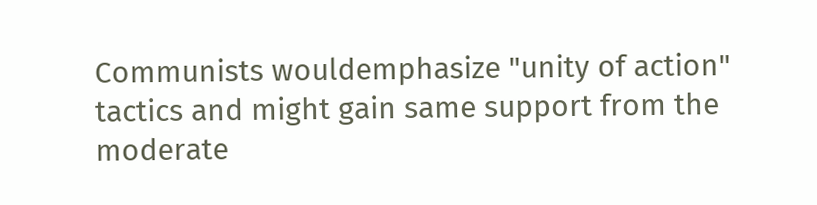Communists wouldemphasize "unity of action" tactics and might gain same support from the moderate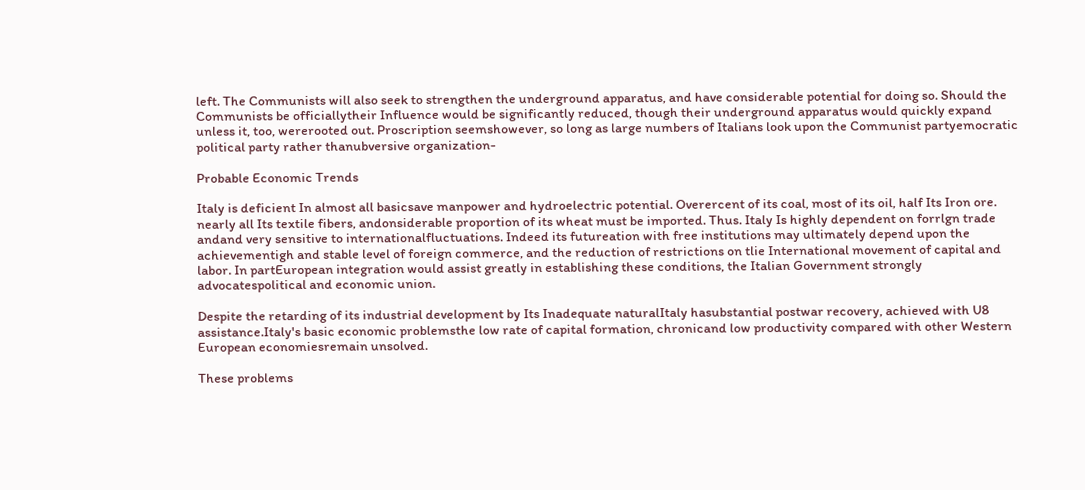left. The Communists will also seek to strengthen the underground apparatus, and have considerable potential for doing so. Should the Communists be officiallytheir Influence would be significantly reduced, though their underground apparatus would quickly expand unless it, too, wererooted out. Proscription seemshowever, so long as large numbers of Italians look upon the Communist partyemocratic political party rather thanubversive organization-

Probable Economic Trends

Italy is deficient In almost all basicsave manpower and hydroelectric potential. Overercent of its coal, most of its oil, half Its Iron ore. nearly all Its textile fibers, andonsiderable proportion of its wheat must be imported. Thus. Italy Is highly dependent on forrlgn trade andand very sensitive to internationalfluctuations. Indeed its futureation with free institutions may ultimately depend upon the achievementigh and stable level of foreign commerce, and the reduction of restrictions on tlie International movement of capital and labor. In partEuropean integration would assist greatly in establishing these conditions, the Italian Government strongly advocatespolitical and economic union.

Despite the retarding of its industrial development by Its Inadequate naturalItaly hasubstantial postwar recovery, achieved with U8 assistance.Italy's basic economic problemsthe low rate of capital formation, chronicand low productivity compared with other Western European economiesremain unsolved.

These problems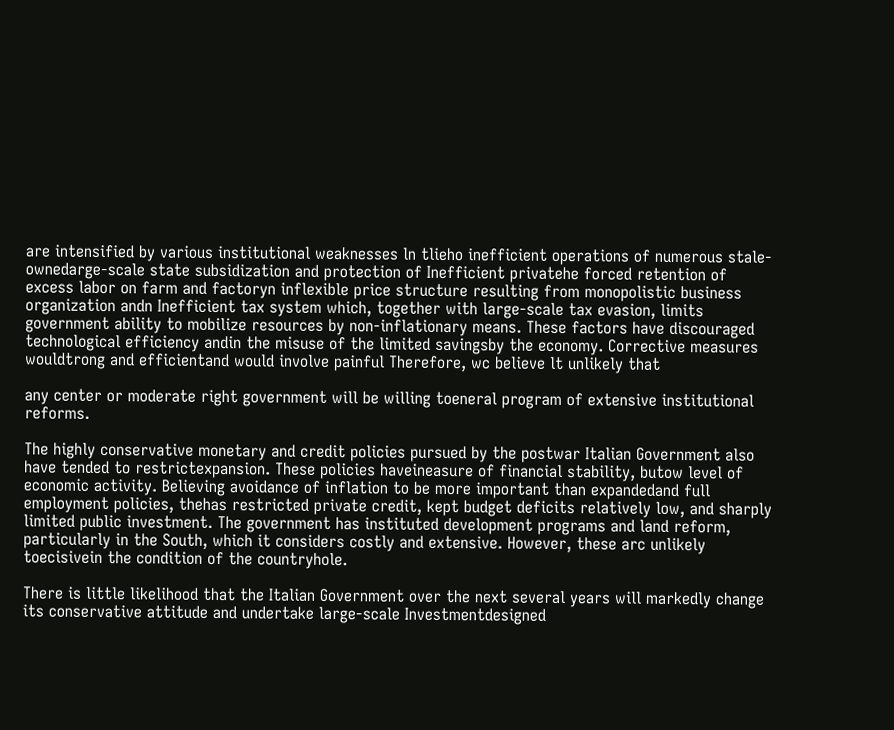are intensified by various institutional weaknesses ln tlieho inefficient operations of numerous stale-ownedarge-scale state subsidization and protection of Inefficient privatehe forced retention of excess labor on farm and factoryn inflexible price structure resulting from monopolistic business organization andn Inefficient tax system which, together with large-scale tax evasion, limits government ability to mobilize resources by non-inflationary means. These factors have discouraged technological efficiency andin the misuse of the limited savingsby the economy. Corrective measures wouldtrong and efficientand would involve painful Therefore, wc believe lt unlikely that

any center or moderate right government will be willing toeneral program of extensive institutional reforms.

The highly conservative monetary and credit policies pursued by the postwar Italian Government also have tended to restrictexpansion. These policies haveineasure of financial stability, butow level of economic activity. Believing avoidance of inflation to be more important than expandedand full employment policies, thehas restricted private credit, kept budget deficits relatively low, and sharply limited public investment. The government has instituted development programs and land reform, particularly in the South, which it considers costly and extensive. However, these arc unlikely toecisivein the condition of the countryhole.

There is little likelihood that the Italian Government over the next several years will markedly change its conservative attitude and undertake large-scale Investmentdesigned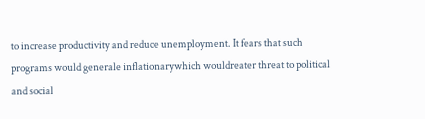to increase productivity and reduce unemployment. It fears that such programs would generale inflationarywhich wouldreater threat to political and social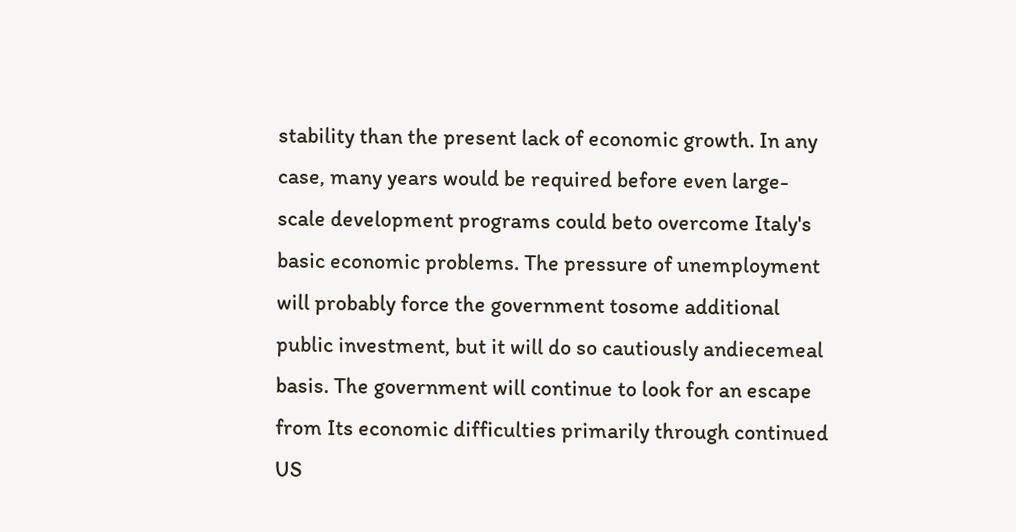stability than the present lack of economic growth. In any case, many years would be required before even large-scale development programs could beto overcome Italy's basic economic problems. The pressure of unemployment will probably force the government tosome additional public investment, but it will do so cautiously andiecemeal basis. The government will continue to look for an escape from Its economic difficulties primarily through continued US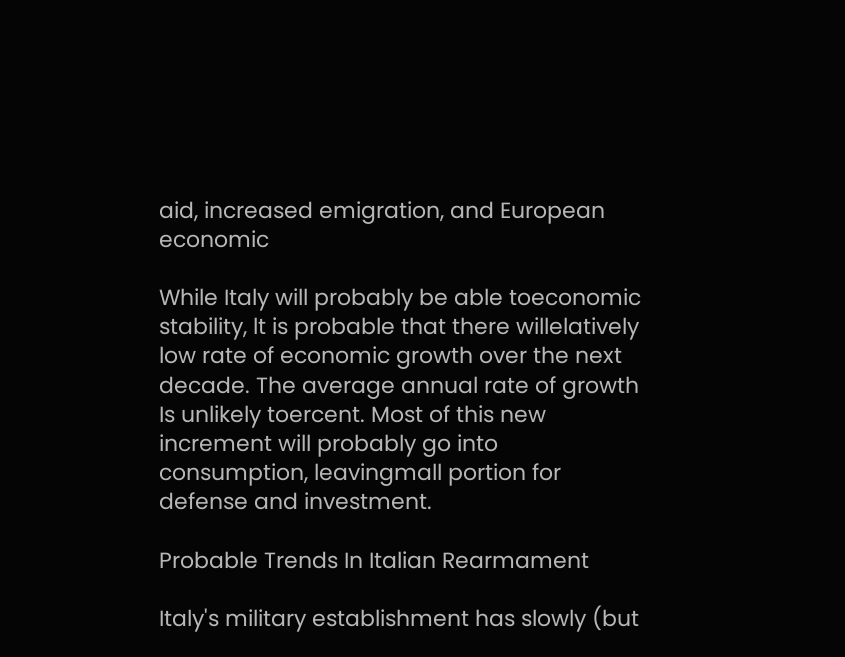aid, increased emigration, and European economic

While Italy will probably be able toeconomic stability, lt is probable that there willelatively low rate of economic growth over the next decade. The average annual rate of growth Is unlikely toercent. Most of this new increment will probably go into consumption, leavingmall portion for defense and investment.

Probable Trends In Italian Rearmament

Italy's military establishment has slowly (but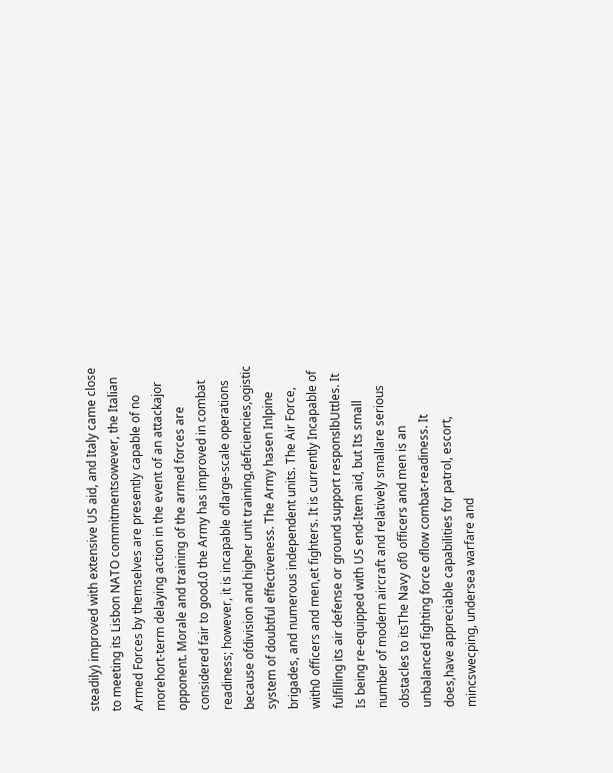steadily) improved with extensive US aid, and Italy came close to meeting its Lisbon NATO commitmentsowever, the Italian Armed Forces by themselves are presently capable of no morehort-term delaying action in the event of an attackajor opponent. Morale and training of the armed forces are considered fair to good.0 the Army has improved in combat readiness; however, it is incapable oflarge-scale operations because ofdivision and higher unit training,deficiencies,ogistic system of doubtful effectiveness. The Army hasen Inlpine brigades, and numerous independent units. The Air Force, with0 officers and men,et fighters. It is currently Incapable of fulfilling its air defense or ground support responslbUttles. It Is being re-equipped with US end-Item aid, but Its small number of modern aircraft and relatively smallare serious obstacles to itsThe Navy of0 officers and men is an unbalanced fighting force oflow combat-readiness. It does,have appreciable capabilities for patrol, escort, mincswecping, undersea warfare and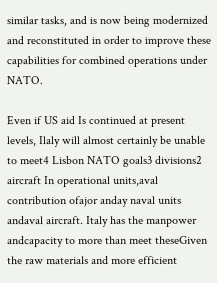similar tasks, and is now being modernized and reconstituted in order to improve these capabilities for combined operations under NATO.

Even if US aid Is continued at present levels, Ilaly will almost certainly be unable to meet4 Lisbon NATO goals3 divisions2 aircraft In operational units,aval contribution ofajor anday naval units andaval aircraft. Italy has the manpower andcapacity to more than meet theseGiven the raw materials and more efficient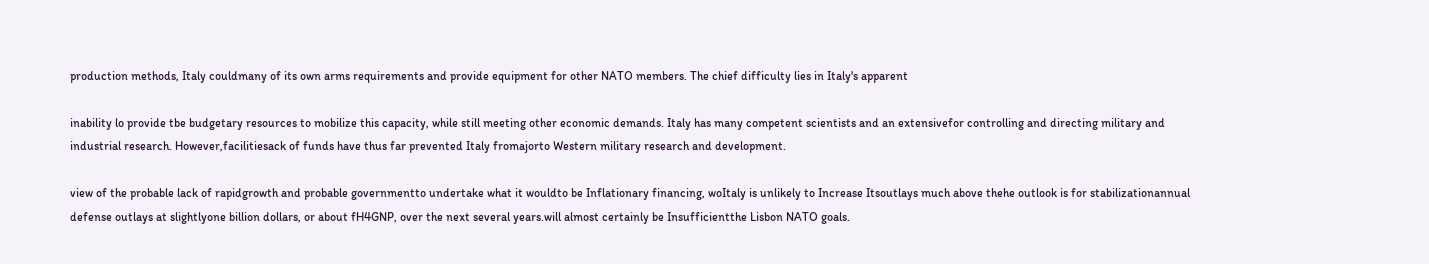production methods, Italy couldmany of its own arms requirements and provide equipment for other NATO members. The chief difficulty lies in Italy's apparent

inability lo provide tbe budgetary resources to mobilize this capacity, while still meeting other economic demands. Italy has many competent scientists and an extensivefor controlling and directing military and industrial research. However,facilitiesack of funds have thus far prevented Italy fromajorto Western military research and development.

view of the probable lack of rapidgrowth and probable governmentto undertake what it wouldto be Inflationary financing, woItaly is unlikely to Increase Itsoutlays much above thehe outlook is for stabilizationannual defense outlays at slightlyone billion dollars, or about fH4GNP, over the next several years.will almost certainly be Insufficientthe Lisbon NATO goals.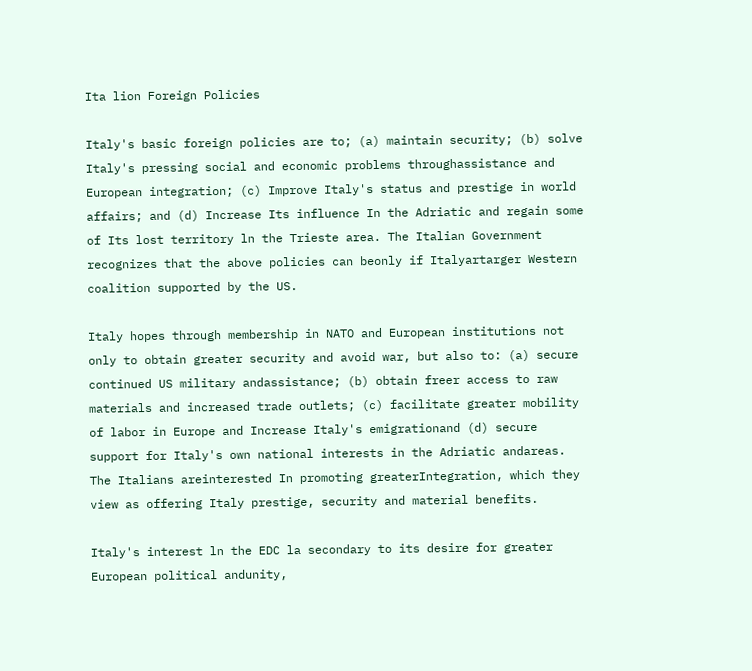Ita lion Foreign Policies

Italy's basic foreign policies are to; (a) maintain security; (b) solve Italy's pressing social and economic problems throughassistance and European integration; (c) Improve Italy's status and prestige in world affairs; and (d) Increase Its influence In the Adriatic and regain some of Its lost territory ln the Trieste area. The Italian Government recognizes that the above policies can beonly if Italyartarger Western coalition supported by the US.

Italy hopes through membership in NATO and European institutions not only to obtain greater security and avoid war, but also to: (a) secure continued US military andassistance; (b) obtain freer access to raw materials and increased trade outlets; (c) facilitate greater mobility of labor in Europe and Increase Italy's emigrationand (d) secure support for Italy's own national interests in the Adriatic andareas. The Italians areinterested In promoting greaterIntegration, which they view as offering Italy prestige, security and material benefits.

Italy's interest ln the EDC la secondary to its desire for greater European political andunity,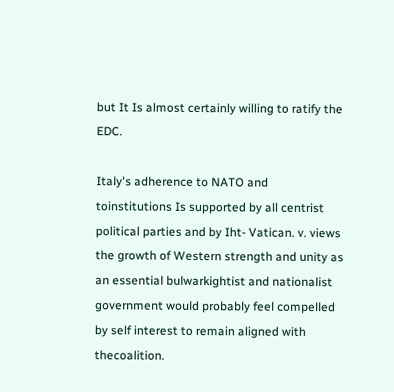but It Is almost certainly willing to ratify the EDC.

Italy's adherence to NATO and toinstitutions Is supported by all centrist political parties and by Iht- Vatican. v. views the growth of Western strength and unity as an essential bulwarkightist and nationalist government would probably feel compelled by self interest to remain aligned with thecoalition.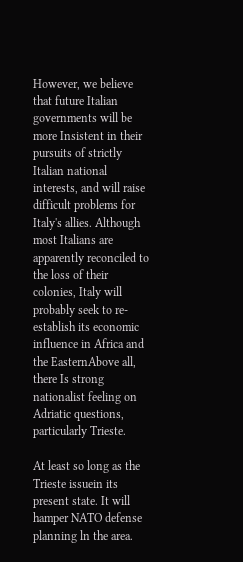However, we believe that future Italian governments will be more Insistent in their pursuits of strictly Italian national interests, and will raise difficult problems for Italy's allies. Although most Italians are apparently reconciled to the loss of their colonies, Italy will probably seek to re-establish its economic influence in Africa and the EasternAbove all, there Is strong nationalist feeling on Adriatic questions, particularly Trieste.

At least so long as the Trieste issuein its present state. It will hamper NATO defense planning ln the area.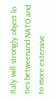Italy will strongly object lo ties betweenand NATO and to more extensive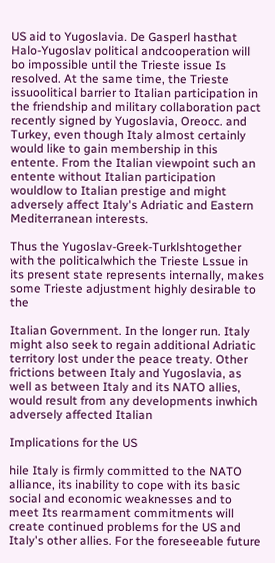US aid to Yugoslavia. De Gasperl hasthat Halo-Yugoslav political andcooperation will bo impossible until the Trieste issue Is resolved. At the same time, the Trieste issuoolitical barrier to Italian participation in the friendship and military collaboration pact recently signed by Yugoslavia, Oreocc. and Turkey, even though Italy almost certainly would like to gain membership in this entente. From the Italian viewpoint such an entente without Italian participation wouldlow to Italian prestige and might adversely affect Italy's Adriatic and Eastern Mediterranean interests.

Thus the Yugoslav-Greek-Turklshtogether with the politicalwhich the Trieste Lssue in its present state represents internally, makes some Trieste adjustment highly desirable to the

Italian Government. In the longer run. Italy might also seek to regain additional Adriatic territory lost under the peace treaty. Other frictions between Italy and Yugoslavia, as well as between Italy and its NATO allies, would result from any developments inwhich adversely affected Italian

Implications for the US

hile Italy is firmly committed to the NATO alliance, its inability to cope with its basic social and economic weaknesses and to meet Its rearmament commitments will create continued problems for the US and Italy's other allies. For the foreseeable future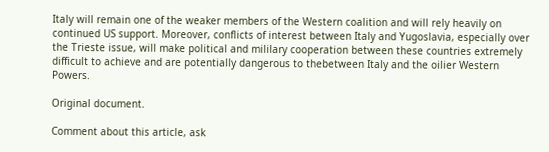Italy will remain one of the weaker members of the Western coalition and will rely heavily on continued US support. Moreover, conflicts of interest between Italy and Yugoslavia, especially over the Trieste issue, will make political and mililary cooperation between these countries extremely difficult to achieve and are potentially dangerous to thebetween Italy and the oilier Western Powers.

Original document.

Comment about this article, ask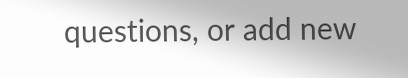questions, or add new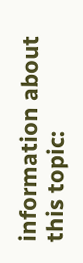information about this topic: